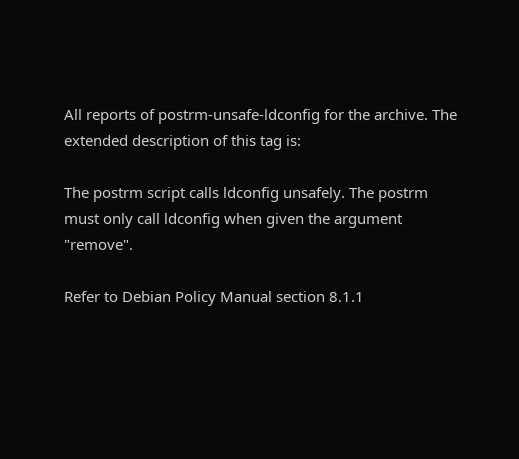All reports of postrm-unsafe-ldconfig for the archive. The extended description of this tag is:

The postrm script calls ldconfig unsafely. The postrm must only call ldconfig when given the argument "remove".

Refer to Debian Policy Manual section 8.1.1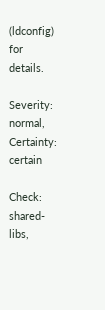(ldconfig) for details.

Severity: normal, Certainty: certain

Check: shared-libs,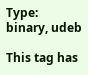Type: binary, udeb

This tag has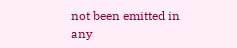not been emitted in any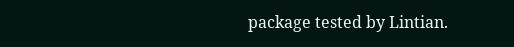package tested by Lintian.